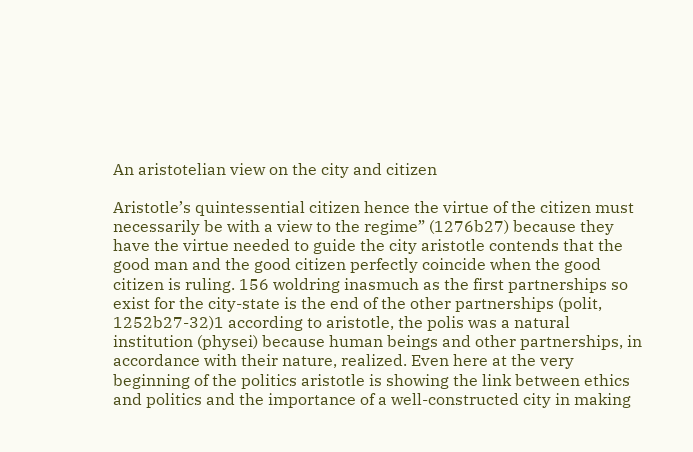An aristotelian view on the city and citizen

Aristotle’s quintessential citizen hence the virtue of the citizen must necessarily be with a view to the regime” (1276b27) because they have the virtue needed to guide the city aristotle contends that the good man and the good citizen perfectly coincide when the good citizen is ruling. 156 woldring inasmuch as the first partnerships so exist for the city-state is the end of the other partnerships (polit, 1252b27-32)1 according to aristotle, the polis was a natural institution (physei) because human beings and other partnerships, in accordance with their nature, realized. Even here at the very beginning of the politics aristotle is showing the link between ethics and politics and the importance of a well-constructed city in making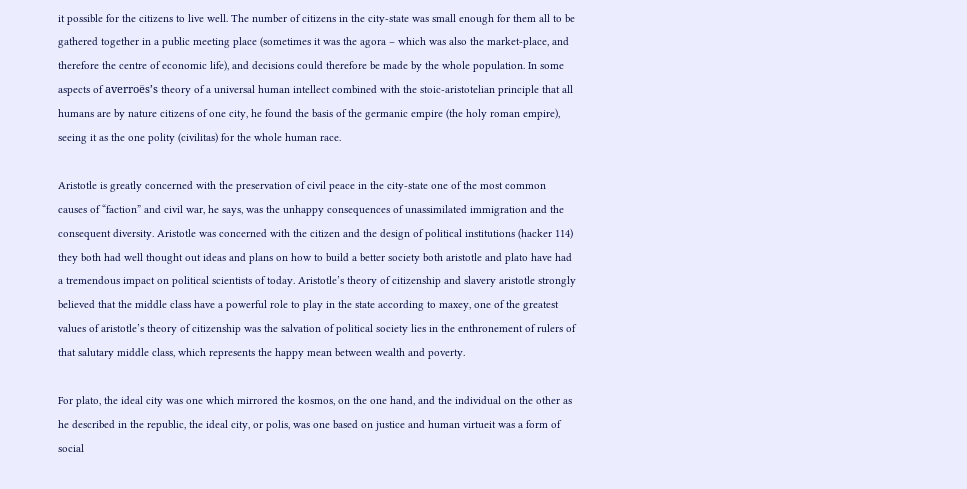it possible for the citizens to live well. The number of citizens in the city-state was small enough for them all to be gathered together in a public meeting place (sometimes it was the agora – which was also the market-place, and therefore the centre of economic life), and decisions could therefore be made by the whole population. In some aspects of averroës’s theory of a universal human intellect combined with the stoic-aristotelian principle that all humans are by nature citizens of one city, he found the basis of the germanic empire (the holy roman empire), seeing it as the one polity (civilitas) for the whole human race.

Aristotle is greatly concerned with the preservation of civil peace in the city-state one of the most common causes of “faction” and civil war, he says, was the unhappy consequences of unassimilated immigration and the consequent diversity. Aristotle was concerned with the citizen and the design of political institutions (hacker 114) they both had well thought out ideas and plans on how to build a better society both aristotle and plato have had a tremendous impact on political scientists of today. Aristotle’s theory of citizenship and slavery aristotle strongly believed that the middle class have a powerful role to play in the state according to maxey, one of the greatest values of aristotle’s theory of citizenship was the salvation of political society lies in the enthronement of rulers of that salutary middle class, which represents the happy mean between wealth and poverty.

For plato, the ideal city was one which mirrored the kosmos, on the one hand, and the individual on the other as he described in the republic, the ideal city, or polis, was one based on justice and human virtueit was a form of social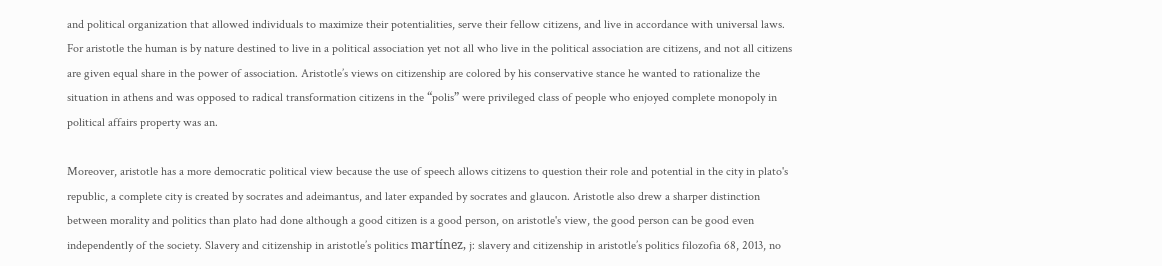and political organization that allowed individuals to maximize their potentialities, serve their fellow citizens, and live in accordance with universal laws. For aristotle the human is by nature destined to live in a political association yet not all who live in the political association are citizens, and not all citizens are given equal share in the power of association. Aristotle’s views on citizenship are colored by his conservative stance he wanted to rationalize the situation in athens and was opposed to radical transformation citizens in the “polis” were privileged class of people who enjoyed complete monopoly in political affairs property was an.

Moreover, aristotle has a more democratic political view because the use of speech allows citizens to question their role and potential in the city in plato's republic, a complete city is created by socrates and adeimantus, and later expanded by socrates and glaucon. Aristotle also drew a sharper distinction between morality and politics than plato had done although a good citizen is a good person, on aristotle's view, the good person can be good even independently of the society. Slavery and citizenship in aristotle’s politics martínez, j: slavery and citizenship in aristotle’s politics filozofia 68, 2013, no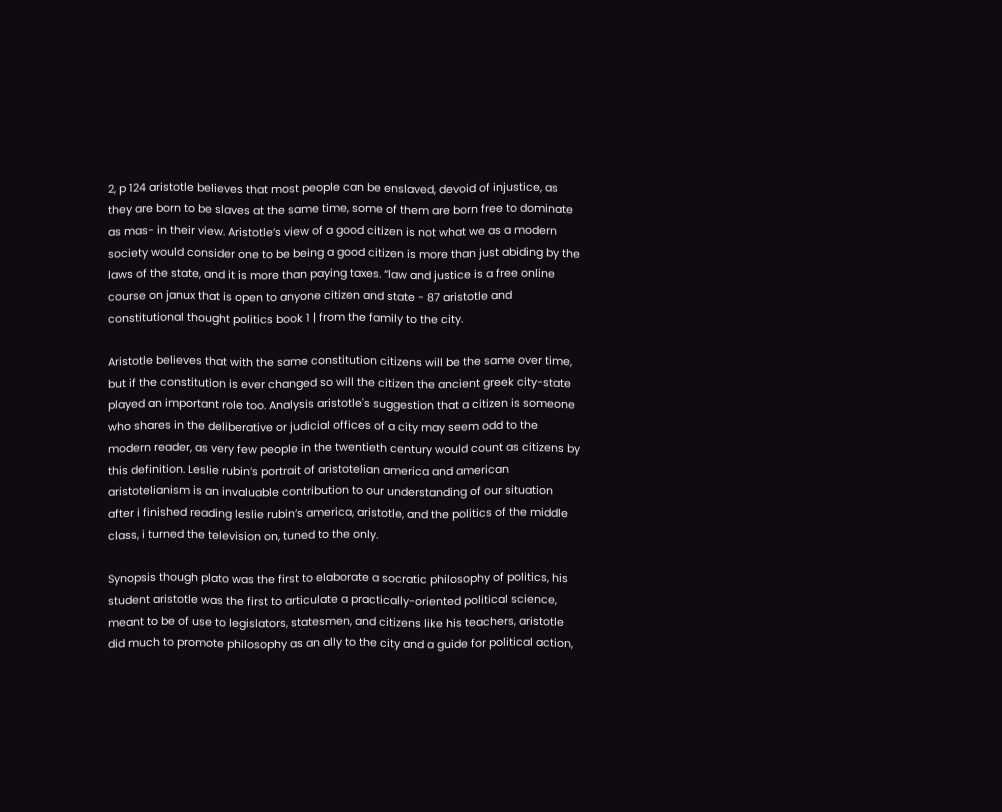2, p 124 aristotle believes that most people can be enslaved, devoid of injustice, as they are born to be slaves at the same time, some of them are born free to dominate as mas- in their view. Aristotle’s view of a good citizen is not what we as a modern society would consider one to be being a good citizen is more than just abiding by the laws of the state, and it is more than paying taxes. “law and justice is a free online course on janux that is open to anyone citizen and state - 87 aristotle and constitutional thought politics book 1 | from the family to the city.

Aristotle believes that with the same constitution citizens will be the same over time, but if the constitution is ever changed so will the citizen the ancient greek city-state played an important role too. Analysis aristotle's suggestion that a citizen is someone who shares in the deliberative or judicial offices of a city may seem odd to the modern reader, as very few people in the twentieth century would count as citizens by this definition. Leslie rubin’s portrait of aristotelian america and american aristotelianism is an invaluable contribution to our understanding of our situation after i finished reading leslie rubin’s america, aristotle, and the politics of the middle class, i turned the television on, tuned to the only.

Synopsis though plato was the first to elaborate a socratic philosophy of politics, his student aristotle was the first to articulate a practically-oriented political science, meant to be of use to legislators, statesmen, and citizens like his teachers, aristotle did much to promote philosophy as an ally to the city and a guide for political action,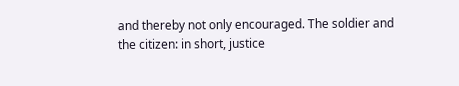and thereby not only encouraged. The soldier and the citizen: in short, justice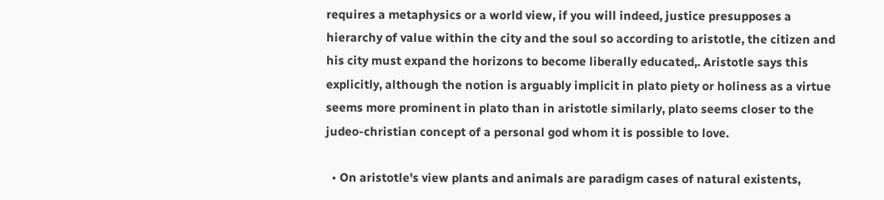requires a metaphysics or a world view, if you will indeed, justice presupposes a hierarchy of value within the city and the soul so according to aristotle, the citizen and his city must expand the horizons to become liberally educated,. Aristotle says this explicitly, although the notion is arguably implicit in plato piety or holiness as a virtue seems more prominent in plato than in aristotle similarly, plato seems closer to the judeo-christian concept of a personal god whom it is possible to love.

  • On aristotle's view plants and animals are paradigm cases of natural existents,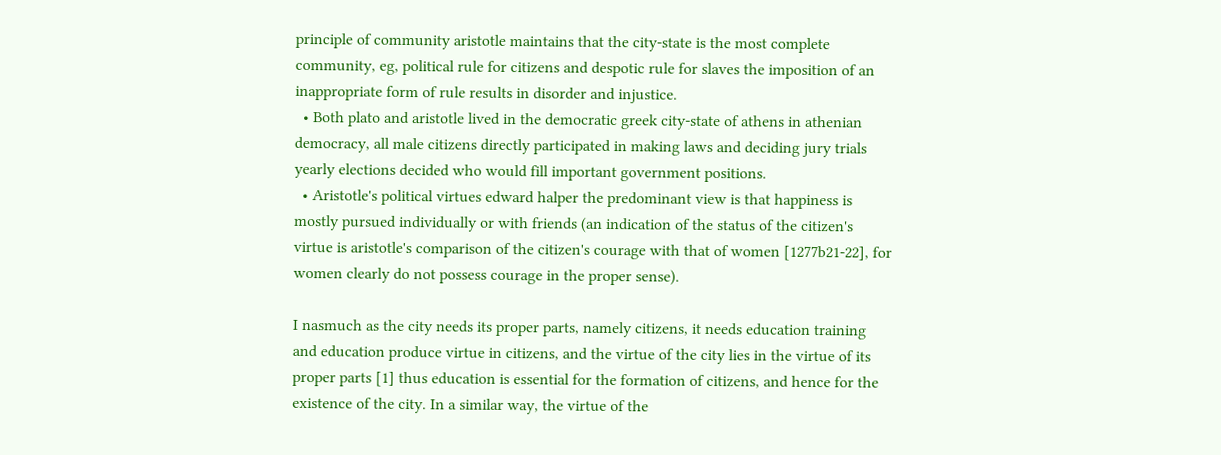principle of community aristotle maintains that the city-state is the most complete community, eg, political rule for citizens and despotic rule for slaves the imposition of an inappropriate form of rule results in disorder and injustice.
  • Both plato and aristotle lived in the democratic greek city-state of athens in athenian democracy, all male citizens directly participated in making laws and deciding jury trials yearly elections decided who would fill important government positions.
  • Aristotle's political virtues edward halper the predominant view is that happiness is mostly pursued individually or with friends (an indication of the status of the citizen's virtue is aristotle's comparison of the citizen's courage with that of women [1277b21-22], for women clearly do not possess courage in the proper sense).

I nasmuch as the city needs its proper parts, namely citizens, it needs education training and education produce virtue in citizens, and the virtue of the city lies in the virtue of its proper parts [1] thus education is essential for the formation of citizens, and hence for the existence of the city. In a similar way, the virtue of the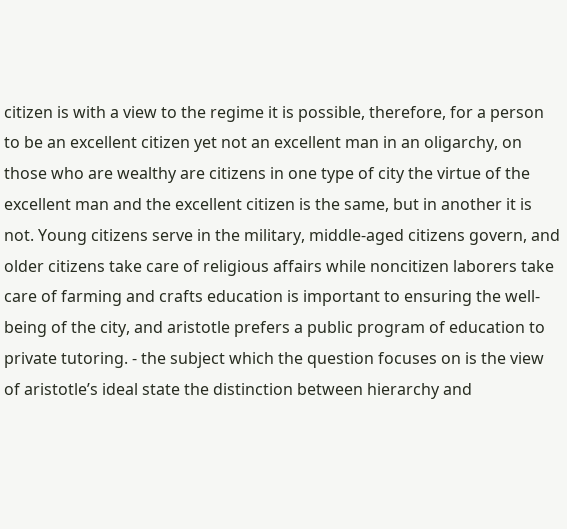citizen is with a view to the regime it is possible, therefore, for a person to be an excellent citizen yet not an excellent man in an oligarchy, on those who are wealthy are citizens in one type of city the virtue of the excellent man and the excellent citizen is the same, but in another it is not. Young citizens serve in the military, middle-aged citizens govern, and older citizens take care of religious affairs while noncitizen laborers take care of farming and crafts education is important to ensuring the well-being of the city, and aristotle prefers a public program of education to private tutoring. - the subject which the question focuses on is the view of aristotle’s ideal state the distinction between hierarchy and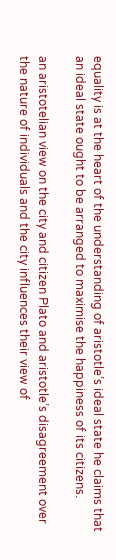equality is at the heart of the understanding of aristotle’s ideal state he claims that an ideal state ought to be arranged to maximise the happiness of its citizens.

an aristotelian view on the city and citizen Plato and aristotle’s disagreement over the nature of individuals and the city influences their view of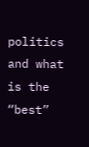politics and what is the “best”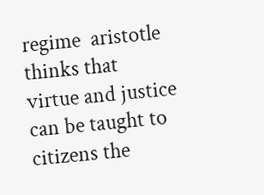regime  aristotle thinks that virtue and justice can be taught to citizens the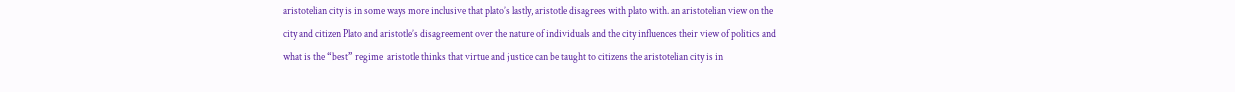aristotelian city is in some ways more inclusive that plato’s lastly, aristotle disagrees with plato with. an aristotelian view on the city and citizen Plato and aristotle’s disagreement over the nature of individuals and the city influences their view of politics and what is the “best” regime  aristotle thinks that virtue and justice can be taught to citizens the aristotelian city is in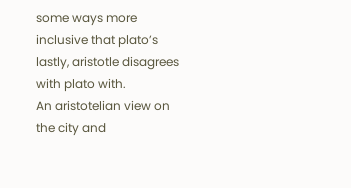some ways more inclusive that plato’s lastly, aristotle disagrees with plato with.
An aristotelian view on the city and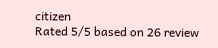citizen
Rated 5/5 based on 26 review